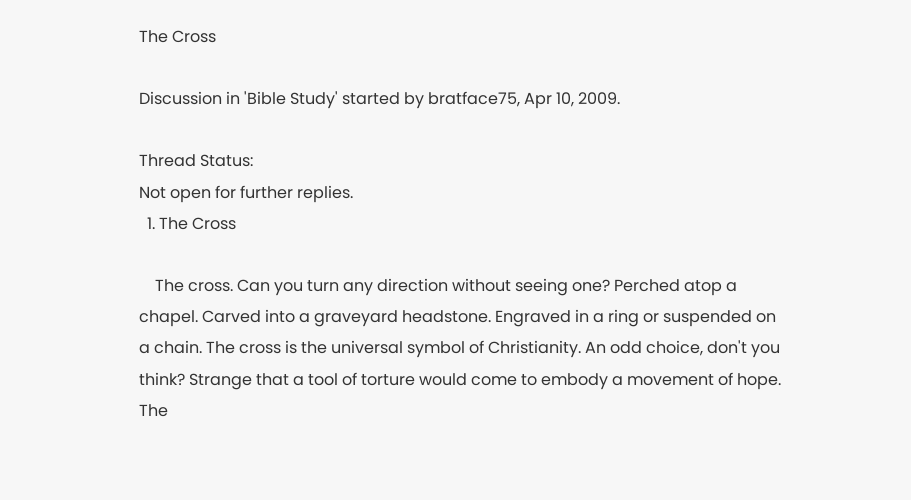The Cross

Discussion in 'Bible Study' started by bratface75, Apr 10, 2009.

Thread Status:
Not open for further replies.
  1. The Cross

    The cross. Can you turn any direction without seeing one? Perched atop a chapel. Carved into a graveyard headstone. Engraved in a ring or suspended on a chain. The cross is the universal symbol of Christianity. An odd choice, don't you think? Strange that a tool of torture would come to embody a movement of hope. The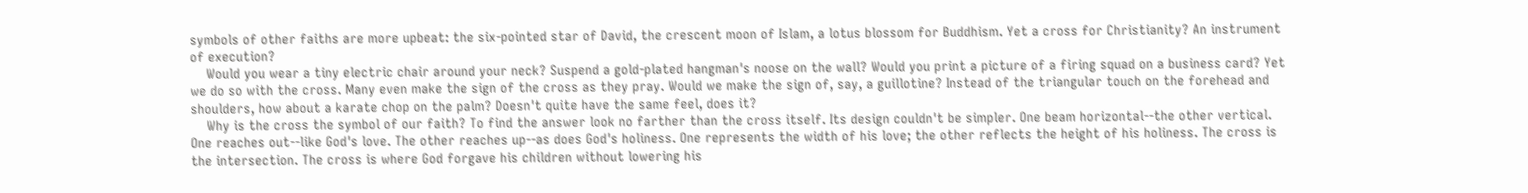symbols of other faiths are more upbeat: the six-pointed star of David, the crescent moon of Islam, a lotus blossom for Buddhism. Yet a cross for Christianity? An instrument of execution?
    Would you wear a tiny electric chair around your neck? Suspend a gold-plated hangman's noose on the wall? Would you print a picture of a firing squad on a business card? Yet we do so with the cross. Many even make the sign of the cross as they pray. Would we make the sign of, say, a guillotine? Instead of the triangular touch on the forehead and shoulders, how about a karate chop on the palm? Doesn't quite have the same feel, does it?
    Why is the cross the symbol of our faith? To find the answer look no farther than the cross itself. Its design couldn't be simpler. One beam horizontal--the other vertical. One reaches out--like God's love. The other reaches up--as does God's holiness. One represents the width of his love; the other reflects the height of his holiness. The cross is the intersection. The cross is where God forgave his children without lowering his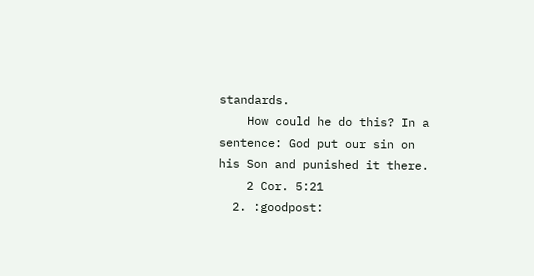standards.
    How could he do this? In a sentence: God put our sin on his Son and punished it there.
    2 Cor. 5:21
  2. :goodpost: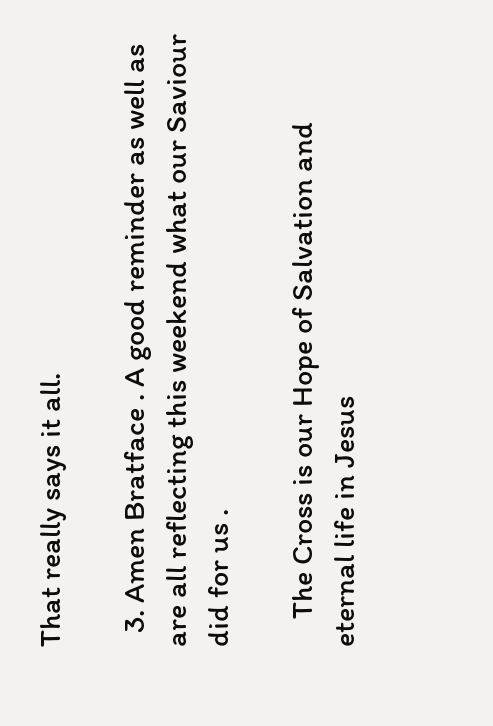That really says it all.

  3. Amen Bratface . A good reminder as well as are all reflecting this weekend what our Saviour did for us .

    The Cross is our Hope of Salvation and eternal life in Jesus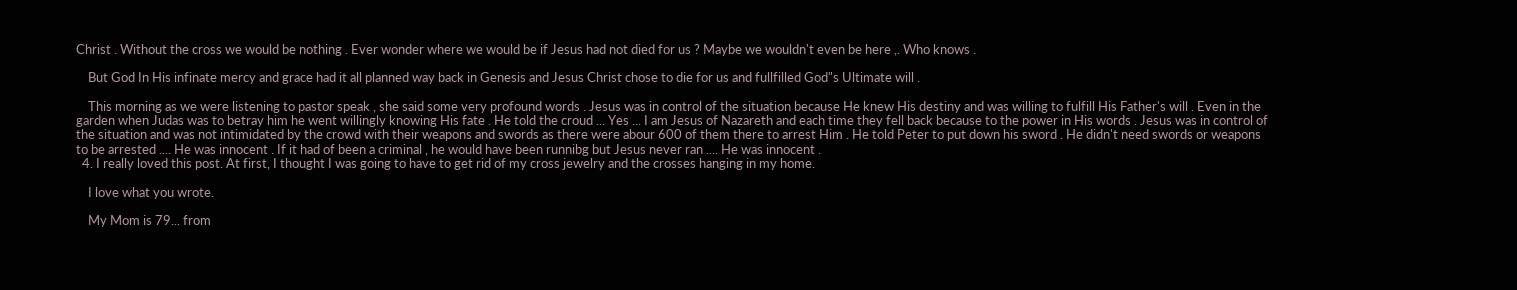Christ . Without the cross we would be nothing . Ever wonder where we would be if Jesus had not died for us ? Maybe we wouldn't even be here ,. Who knows .

    But God In His infinate mercy and grace had it all planned way back in Genesis and Jesus Christ chose to die for us and fullfilled God"s Ultimate will .

    This morning as we were listening to pastor speak , she said some very profound words . Jesus was in control of the situation because He knew His destiny and was willing to fulfill His Father's will . Even in the garden when Judas was to betray him he went willingly knowing His fate . He told the croud ... Yes ... I am Jesus of Nazareth and each time they fell back because to the power in His words . Jesus was in control of the situation and was not intimidated by the crowd with their weapons and swords as there were abour 600 of them there to arrest Him . He told Peter to put down his sword . He didn't need swords or weapons to be arrested .... He was innocent . If it had of been a criminal , he would have been runnibg but Jesus never ran .... He was innocent .
  4. I really loved this post. At first, I thought I was going to have to get rid of my cross jewelry and the crosses hanging in my home.

    I love what you wrote.

    My Mom is 79... from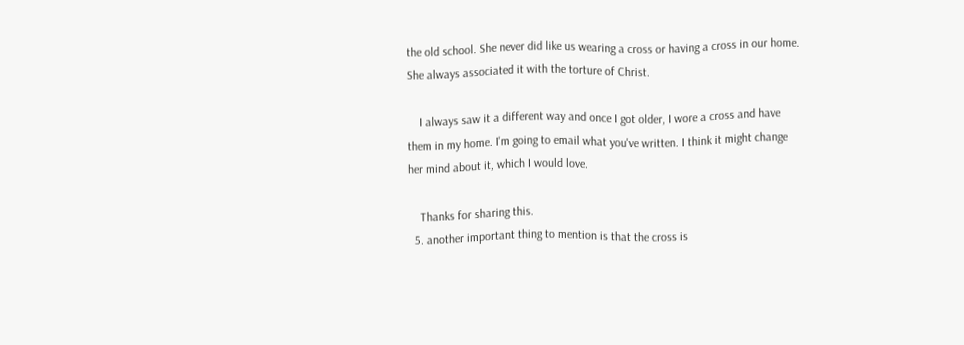the old school. She never did like us wearing a cross or having a cross in our home. She always associated it with the torture of Christ.

    I always saw it a different way and once I got older, I wore a cross and have them in my home. I'm going to email what you've written. I think it might change her mind about it, which I would love.

    Thanks for sharing this.
  5. another important thing to mention is that the cross is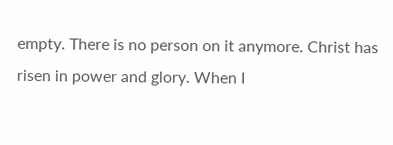empty. There is no person on it anymore. Christ has risen in power and glory. When I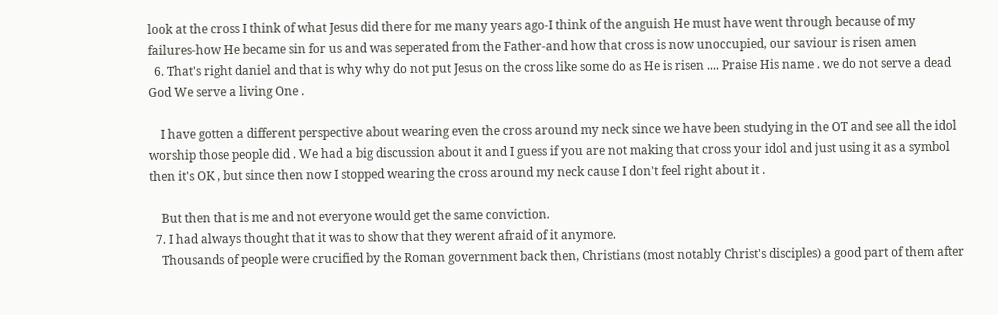look at the cross I think of what Jesus did there for me many years ago-I think of the anguish He must have went through because of my failures-how He became sin for us and was seperated from the Father-and how that cross is now unoccupied, our saviour is risen amen
  6. That's right daniel and that is why why do not put Jesus on the cross like some do as He is risen .... Praise His name . we do not serve a dead God We serve a living One .

    I have gotten a different perspective about wearing even the cross around my neck since we have been studying in the OT and see all the idol worship those people did . We had a big discussion about it and I guess if you are not making that cross your idol and just using it as a symbol then it's OK , but since then now I stopped wearing the cross around my neck cause I don't feel right about it .

    But then that is me and not everyone would get the same conviction.
  7. I had always thought that it was to show that they werent afraid of it anymore.
    Thousands of people were crucified by the Roman government back then, Christians (most notably Christ's disciples) a good part of them after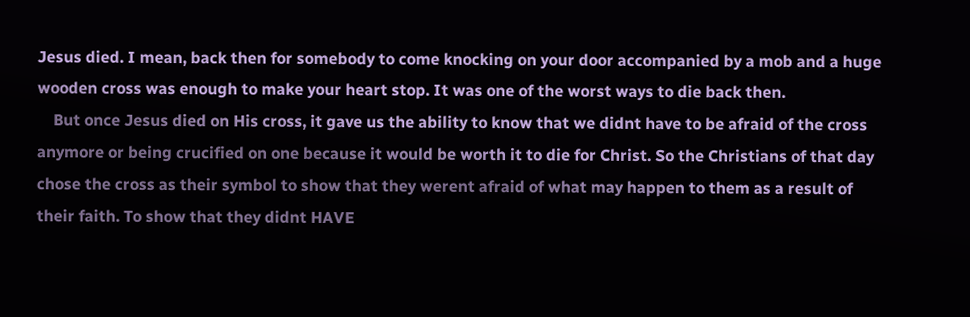Jesus died. I mean, back then for somebody to come knocking on your door accompanied by a mob and a huge wooden cross was enough to make your heart stop. It was one of the worst ways to die back then.
    But once Jesus died on His cross, it gave us the ability to know that we didnt have to be afraid of the cross anymore or being crucified on one because it would be worth it to die for Christ. So the Christians of that day chose the cross as their symbol to show that they werent afraid of what may happen to them as a result of their faith. To show that they didnt HAVE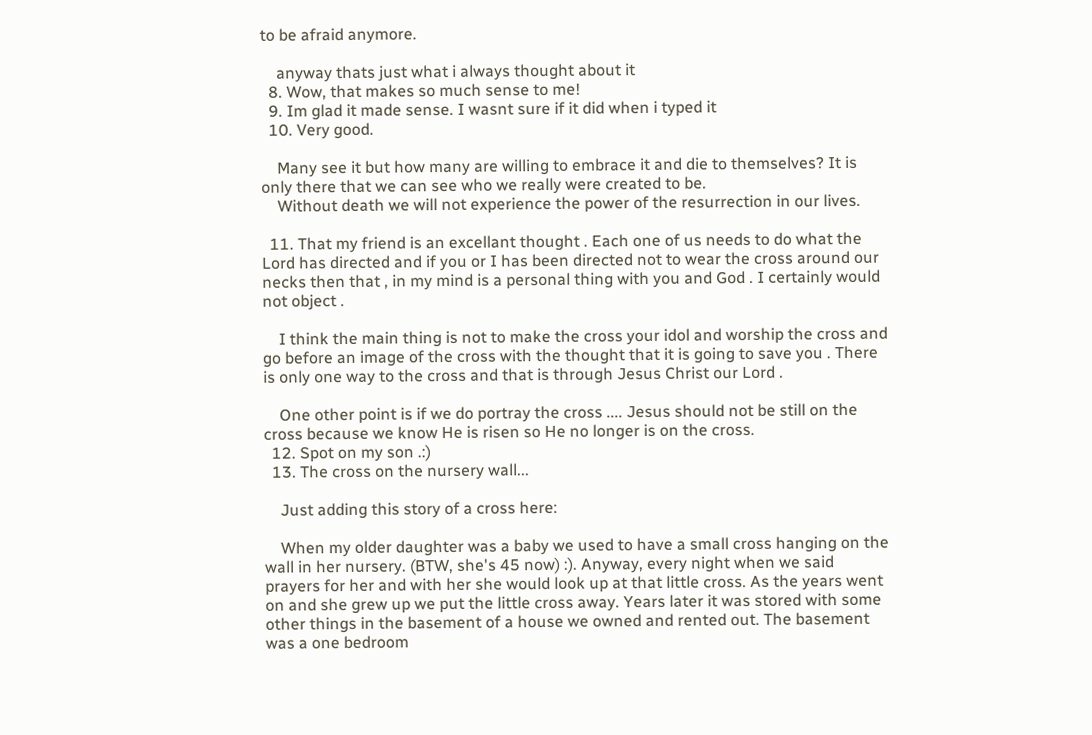to be afraid anymore.

    anyway thats just what i always thought about it
  8. Wow, that makes so much sense to me!
  9. Im glad it made sense. I wasnt sure if it did when i typed it
  10. Very good.

    Many see it but how many are willing to embrace it and die to themselves? It is only there that we can see who we really were created to be.
    Without death we will not experience the power of the resurrection in our lives.

  11. That my friend is an excellant thought . Each one of us needs to do what the Lord has directed and if you or I has been directed not to wear the cross around our necks then that , in my mind is a personal thing with you and God . I certainly would not object .

    I think the main thing is not to make the cross your idol and worship the cross and go before an image of the cross with the thought that it is going to save you . There is only one way to the cross and that is through Jesus Christ our Lord .

    One other point is if we do portray the cross .... Jesus should not be still on the cross because we know He is risen so He no longer is on the cross.
  12. Spot on my son .:)
  13. The cross on the nursery wall...

    Just adding this story of a cross here:

    When my older daughter was a baby we used to have a small cross hanging on the wall in her nursery. (BTW, she's 45 now) :). Anyway, every night when we said prayers for her and with her she would look up at that little cross. As the years went on and she grew up we put the little cross away. Years later it was stored with some other things in the basement of a house we owned and rented out. The basement was a one bedroom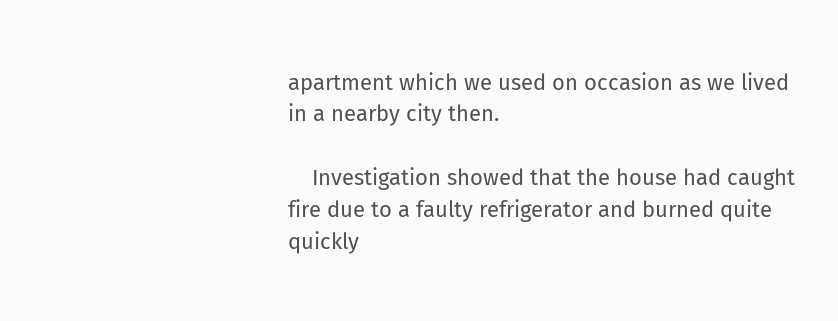apartment which we used on occasion as we lived in a nearby city then.

    Investigation showed that the house had caught fire due to a faulty refrigerator and burned quite quickly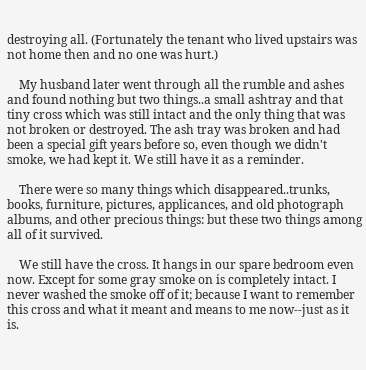destroying all. (Fortunately the tenant who lived upstairs was not home then and no one was hurt.)

    My husband later went through all the rumble and ashes and found nothing but two things..a small ashtray and that tiny cross which was still intact and the only thing that was not broken or destroyed. The ash tray was broken and had been a special gift years before so, even though we didn't smoke, we had kept it. We still have it as a reminder.

    There were so many things which disappeared..trunks, books, furniture, pictures, applicances, and old photograph albums, and other precious things: but these two things among all of it survived.

    We still have the cross. It hangs in our spare bedroom even now. Except for some gray smoke on is completely intact. I never washed the smoke off of it; because I want to remember this cross and what it meant and means to me now--just as it is.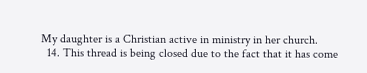My daughter is a Christian active in ministry in her church.
  14. This thread is being closed due to the fact that it has come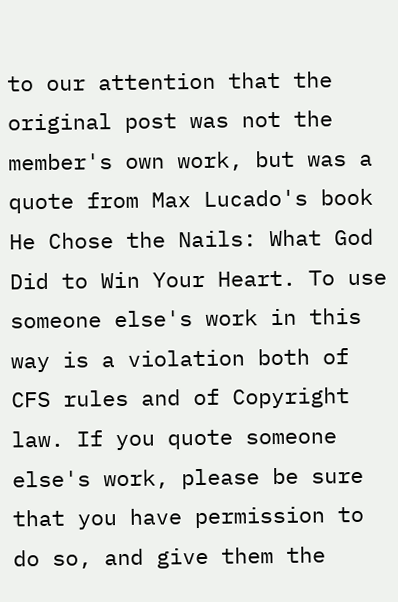to our attention that the original post was not the member's own work, but was a quote from Max Lucado's book He Chose the Nails: What God Did to Win Your Heart. To use someone else's work in this way is a violation both of CFS rules and of Copyright law. If you quote someone else's work, please be sure that you have permission to do so, and give them the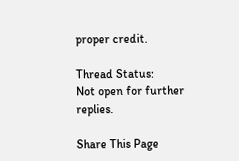proper credit.

Thread Status:
Not open for further replies.

Share This Page